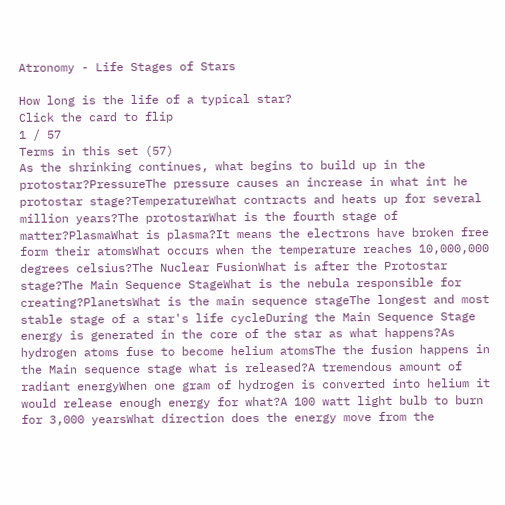Atronomy - Life Stages of Stars

How long is the life of a typical star?
Click the card to flip
1 / 57
Terms in this set (57)
As the shrinking continues, what begins to build up in the protostar?PressureThe pressure causes an increase in what int he protostar stage?TemperatureWhat contracts and heats up for several million years?The protostarWhat is the fourth stage of matter?PlasmaWhat is plasma?It means the electrons have broken free form their atomsWhat occurs when the temperature reaches 10,000,000 degrees celsius?The Nuclear FusionWhat is after the Protostar stage?The Main Sequence StageWhat is the nebula responsible for creating?PlanetsWhat is the main sequence stageThe longest and most stable stage of a star's life cycleDuring the Main Sequence Stage energy is generated in the core of the star as what happens?As hydrogen atoms fuse to become helium atomsThe the fusion happens in the Main sequence stage what is released?A tremendous amount of radiant energyWhen one gram of hydrogen is converted into helium it would release enough energy for what?A 100 watt light bulb to burn for 3,000 yearsWhat direction does the energy move from the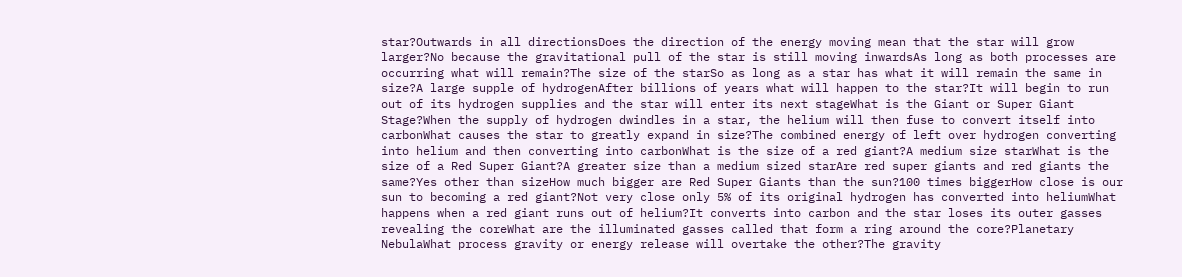star?Outwards in all directionsDoes the direction of the energy moving mean that the star will grow larger?No because the gravitational pull of the star is still moving inwardsAs long as both processes are occurring what will remain?The size of the starSo as long as a star has what it will remain the same in size?A large supple of hydrogenAfter billions of years what will happen to the star?It will begin to run out of its hydrogen supplies and the star will enter its next stageWhat is the Giant or Super Giant Stage?When the supply of hydrogen dwindles in a star, the helium will then fuse to convert itself into carbonWhat causes the star to greatly expand in size?The combined energy of left over hydrogen converting into helium and then converting into carbonWhat is the size of a red giant?A medium size starWhat is the size of a Red Super Giant?A greater size than a medium sized starAre red super giants and red giants the same?Yes other than sizeHow much bigger are Red Super Giants than the sun?100 times biggerHow close is our sun to becoming a red giant?Not very close only 5% of its original hydrogen has converted into heliumWhat happens when a red giant runs out of helium?It converts into carbon and the star loses its outer gasses revealing the coreWhat are the illuminated gasses called that form a ring around the core?Planetary NebulaWhat process gravity or energy release will overtake the other?The gravity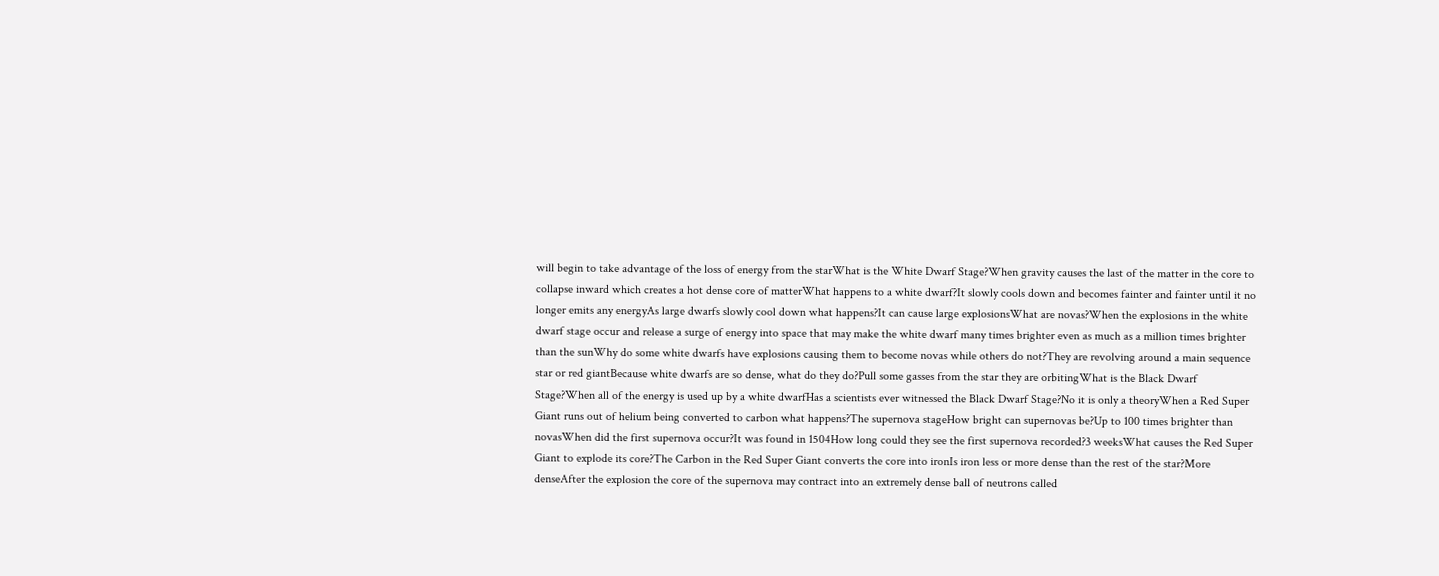will begin to take advantage of the loss of energy from the starWhat is the White Dwarf Stage?When gravity causes the last of the matter in the core to collapse inward which creates a hot dense core of matterWhat happens to a white dwarf?It slowly cools down and becomes fainter and fainter until it no longer emits any energyAs large dwarfs slowly cool down what happens?It can cause large explosionsWhat are novas?When the explosions in the white dwarf stage occur and release a surge of energy into space that may make the white dwarf many times brighter even as much as a million times brighter than the sunWhy do some white dwarfs have explosions causing them to become novas while others do not?They are revolving around a main sequence star or red giantBecause white dwarfs are so dense, what do they do?Pull some gasses from the star they are orbitingWhat is the Black Dwarf Stage?When all of the energy is used up by a white dwarfHas a scientists ever witnessed the Black Dwarf Stage?No it is only a theoryWhen a Red Super Giant runs out of helium being converted to carbon what happens?The supernova stageHow bright can supernovas be?Up to 100 times brighter than novasWhen did the first supernova occur?It was found in 1504How long could they see the first supernova recorded?3 weeksWhat causes the Red Super Giant to explode its core?The Carbon in the Red Super Giant converts the core into ironIs iron less or more dense than the rest of the star?More denseAfter the explosion the core of the supernova may contract into an extremely dense ball of neutrons called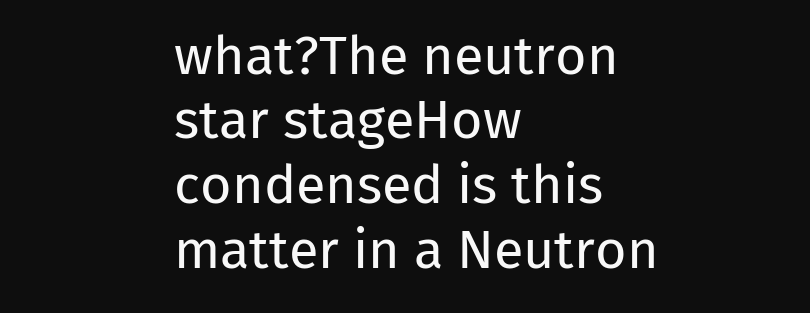what?The neutron star stageHow condensed is this matter in a Neutron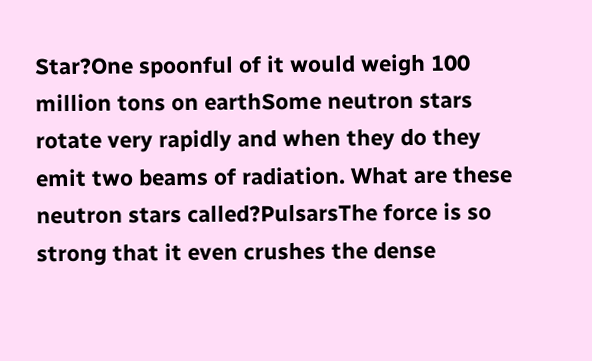Star?One spoonful of it would weigh 100 million tons on earthSome neutron stars rotate very rapidly and when they do they emit two beams of radiation. What are these neutron stars called?PulsarsThe force is so strong that it even crushes the dense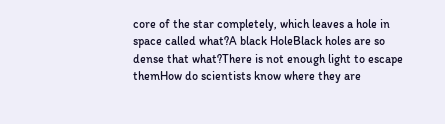core of the star completely, which leaves a hole in space called what?A black HoleBlack holes are so dense that what?There is not enough light to escape themHow do scientists know where they are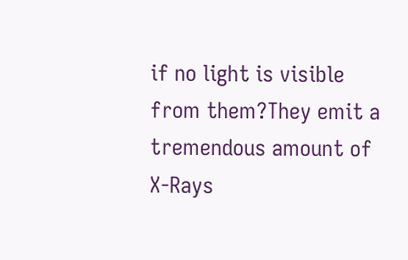if no light is visible from them?They emit a tremendous amount of X-Rays